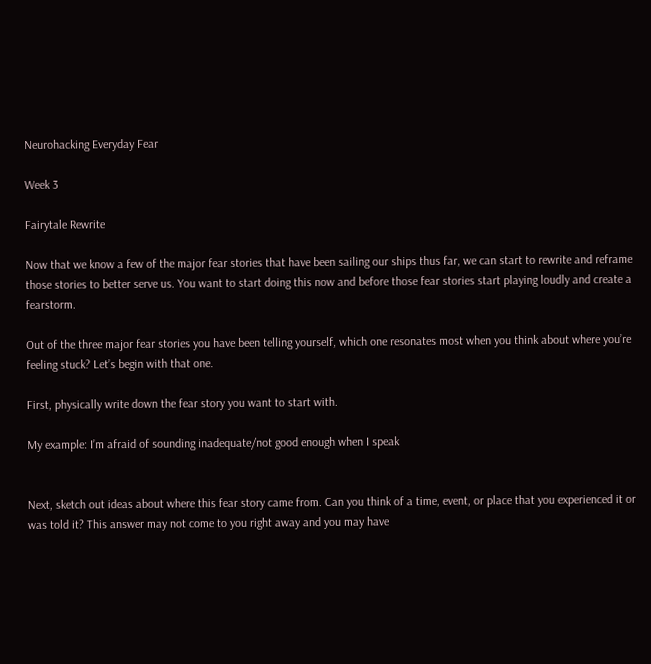Neurohacking Everyday Fear

Week 3

Fairytale Rewrite

Now that we know a few of the major fear stories that have been sailing our ships thus far, we can start to rewrite and reframe those stories to better serve us. You want to start doing this now and before those fear stories start playing loudly and create a fearstorm.

Out of the three major fear stories you have been telling yourself, which one resonates most when you think about where you’re feeling stuck? Let’s begin with that one.

First, physically write down the fear story you want to start with.

My example: I’m afraid of sounding inadequate/not good enough when I speak


Next, sketch out ideas about where this fear story came from. Can you think of a time, event, or place that you experienced it or was told it? This answer may not come to you right away and you may have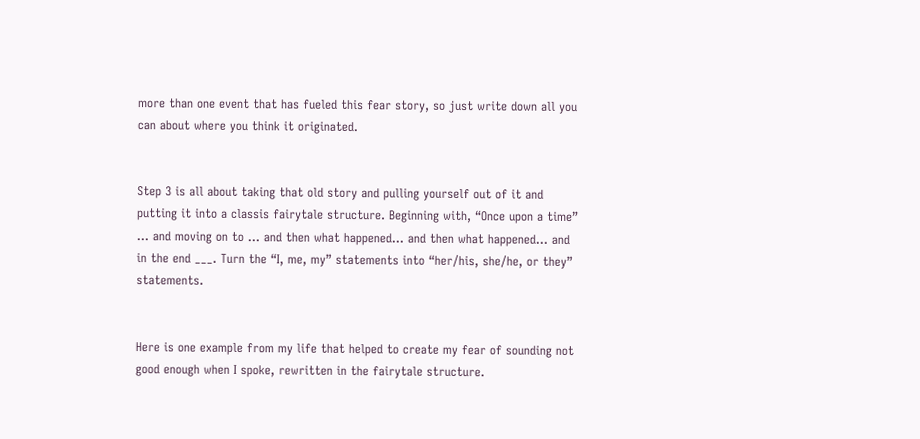more than one event that has fueled this fear story, so just write down all you can about where you think it originated.


Step 3 is all about taking that old story and pulling yourself out of it and putting it into a classis fairytale structure. Beginning with, “Once upon a time” ... and moving on to ... and then what happened... and then what happened... and in the end ___. Turn the “I, me, my” statements into “her/his, she/he, or they” statements.


Here is one example from my life that helped to create my fear of sounding not good enough when I spoke, rewritten in the fairytale structure.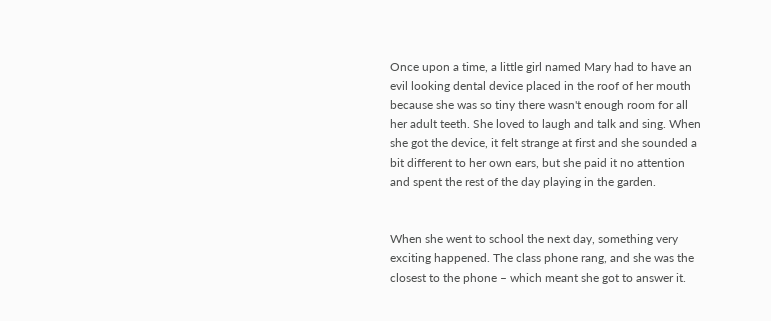Once upon a time, a little girl named Mary had to have an evil looking dental device placed in the roof of her mouth because she was so tiny there wasn't enough room for all her adult teeth. She loved to laugh and talk and sing. When she got the device, it felt strange at first and she sounded a bit different to her own ears, but she paid it no attention and spent the rest of the day playing in the garden.


When she went to school the next day, something very exciting happened. The class phone rang, and she was the closest to the phone – which meant she got to answer it.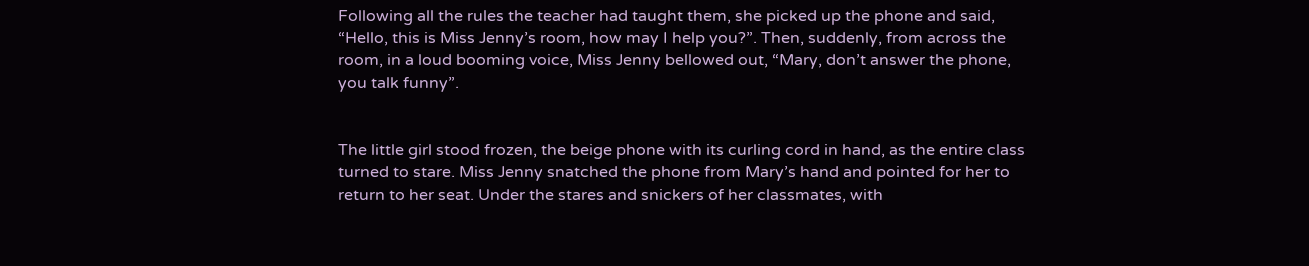Following all the rules the teacher had taught them, she picked up the phone and said, “Hello, this is Miss Jenny’s room, how may I help you?”. Then, suddenly, from across the room, in a loud booming voice, Miss Jenny bellowed out, “Mary, don’t answer the phone, you talk funny”.


The little girl stood frozen, the beige phone with its curling cord in hand, as the entire class turned to stare. Miss Jenny snatched the phone from Mary’s hand and pointed for her to return to her seat. Under the stares and snickers of her classmates, with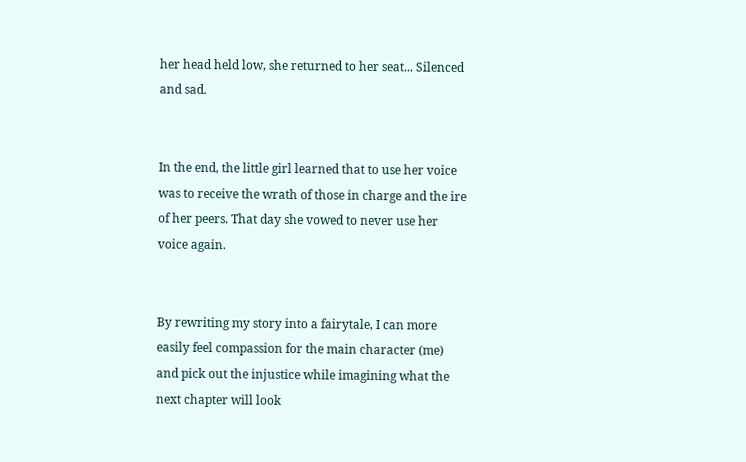her head held low, she returned to her seat... Silenced and sad.


In the end, the little girl learned that to use her voice was to receive the wrath of those in charge and the ire of her peers. That day she vowed to never use her voice again.


By rewriting my story into a fairytale, I can more easily feel compassion for the main character (me) and pick out the injustice while imagining what the next chapter will look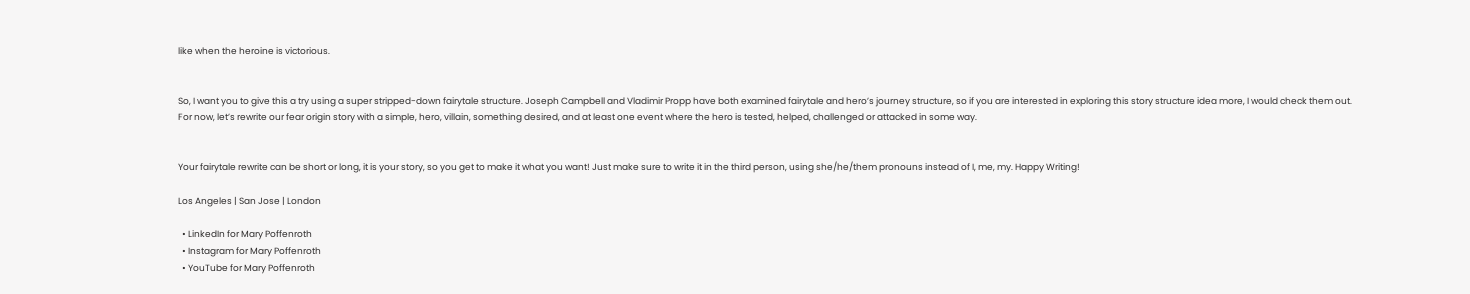like when the heroine is victorious.


So, I want you to give this a try using a super stripped-down fairytale structure. Joseph Campbell and Vladimir Propp have both examined fairytale and hero’s journey structure, so if you are interested in exploring this story structure idea more, I would check them out. For now, let’s rewrite our fear origin story with a simple, hero, villain, something desired, and at least one event where the hero is tested, helped, challenged or attacked in some way.


Your fairytale rewrite can be short or long, it is your story, so you get to make it what you want! Just make sure to write it in the third person, using she/he/them pronouns instead of I, me, my. Happy Writing!

Los Angeles | San Jose | London

  • LinkedIn for Mary Poffenroth
  • Instagram for Mary Poffenroth
  • YouTube for Mary Poffenroth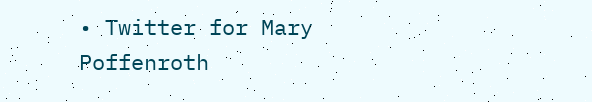• Twitter for Mary Poffenroth